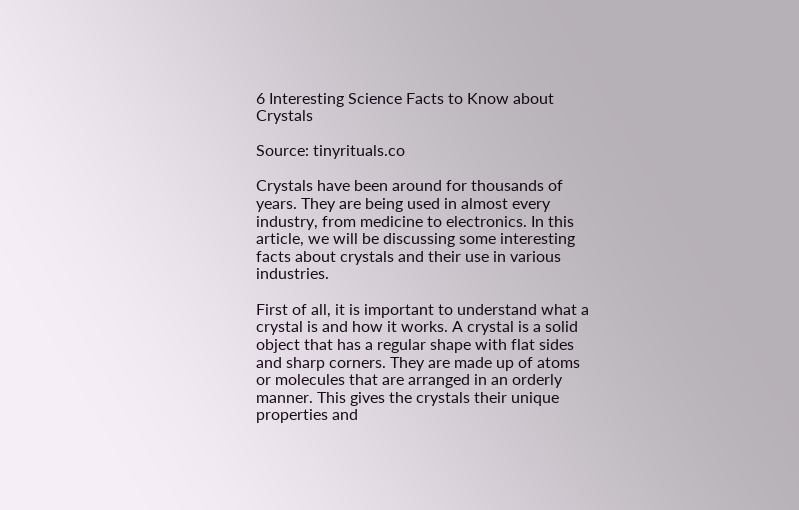6 Interesting Science Facts to Know about Crystals

Source: tinyrituals.co

Crystals have been around for thousands of years. They are being used in almost every industry, from medicine to electronics. In this article, we will be discussing some interesting facts about crystals and their use in various industries.

First of all, it is important to understand what a crystal is and how it works. A crystal is a solid object that has a regular shape with flat sides and sharp corners. They are made up of atoms or molecules that are arranged in an orderly manner. This gives the crystals their unique properties and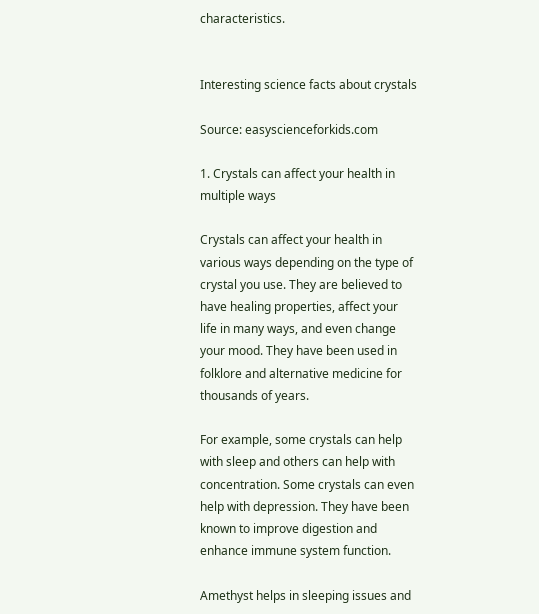characteristics.


Interesting science facts about crystals

Source: easyscienceforkids.com

1. Crystals can affect your health in multiple ways

Crystals can affect your health in various ways depending on the type of crystal you use. They are believed to have healing properties, affect your life in many ways, and even change your mood. They have been used in folklore and alternative medicine for thousands of years.

For example, some crystals can help with sleep and others can help with concentration. Some crystals can even help with depression. They have been known to improve digestion and enhance immune system function.

Amethyst helps in sleeping issues and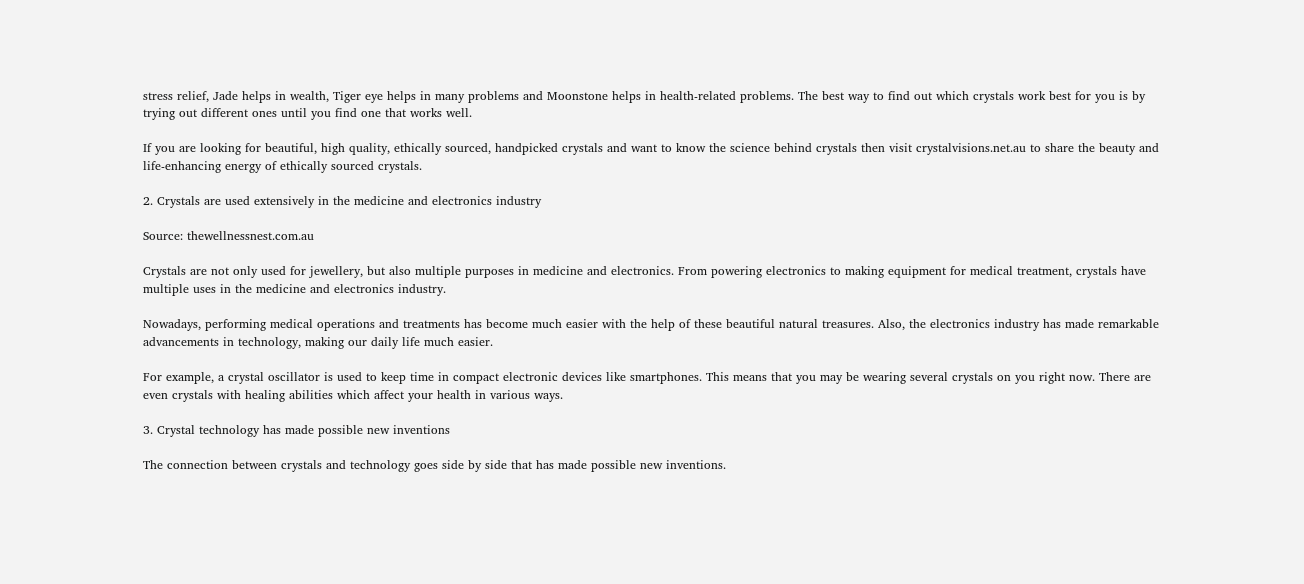stress relief, Jade helps in wealth, Tiger eye helps in many problems and Moonstone helps in health-related problems. The best way to find out which crystals work best for you is by trying out different ones until you find one that works well.

If you are looking for beautiful, high quality, ethically sourced, handpicked crystals and want to know the science behind crystals then visit crystalvisions.net.au to share the beauty and life-enhancing energy of ethically sourced crystals.

2. Crystals are used extensively in the medicine and electronics industry

Source: thewellnessnest.com.au

Crystals are not only used for jewellery, but also multiple purposes in medicine and electronics. From powering electronics to making equipment for medical treatment, crystals have multiple uses in the medicine and electronics industry.

Nowadays, performing medical operations and treatments has become much easier with the help of these beautiful natural treasures. Also, the electronics industry has made remarkable advancements in technology, making our daily life much easier.

For example, a crystal oscillator is used to keep time in compact electronic devices like smartphones. This means that you may be wearing several crystals on you right now. There are even crystals with healing abilities which affect your health in various ways.

3. Crystal technology has made possible new inventions

The connection between crystals and technology goes side by side that has made possible new inventions.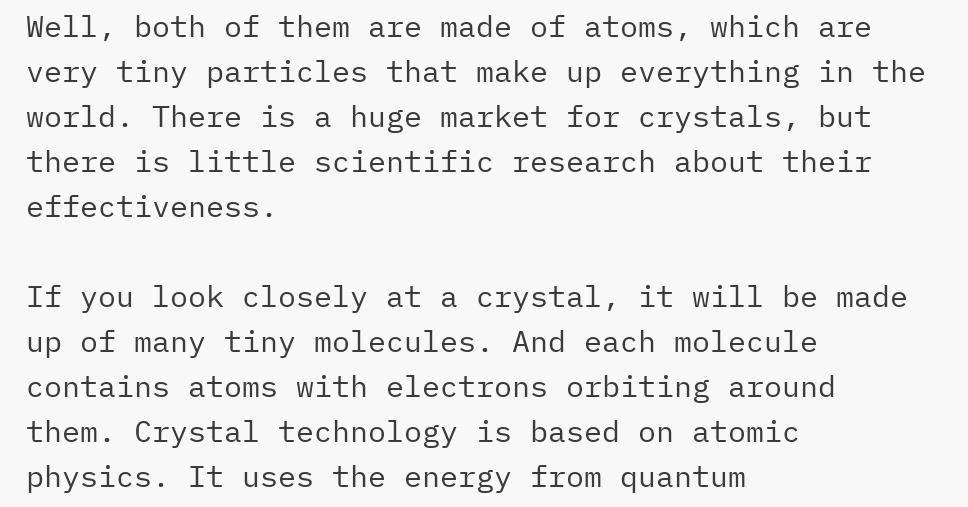Well, both of them are made of atoms, which are very tiny particles that make up everything in the world. There is a huge market for crystals, but there is little scientific research about their effectiveness.

If you look closely at a crystal, it will be made up of many tiny molecules. And each molecule contains atoms with electrons orbiting around them. Crystal technology is based on atomic physics. It uses the energy from quantum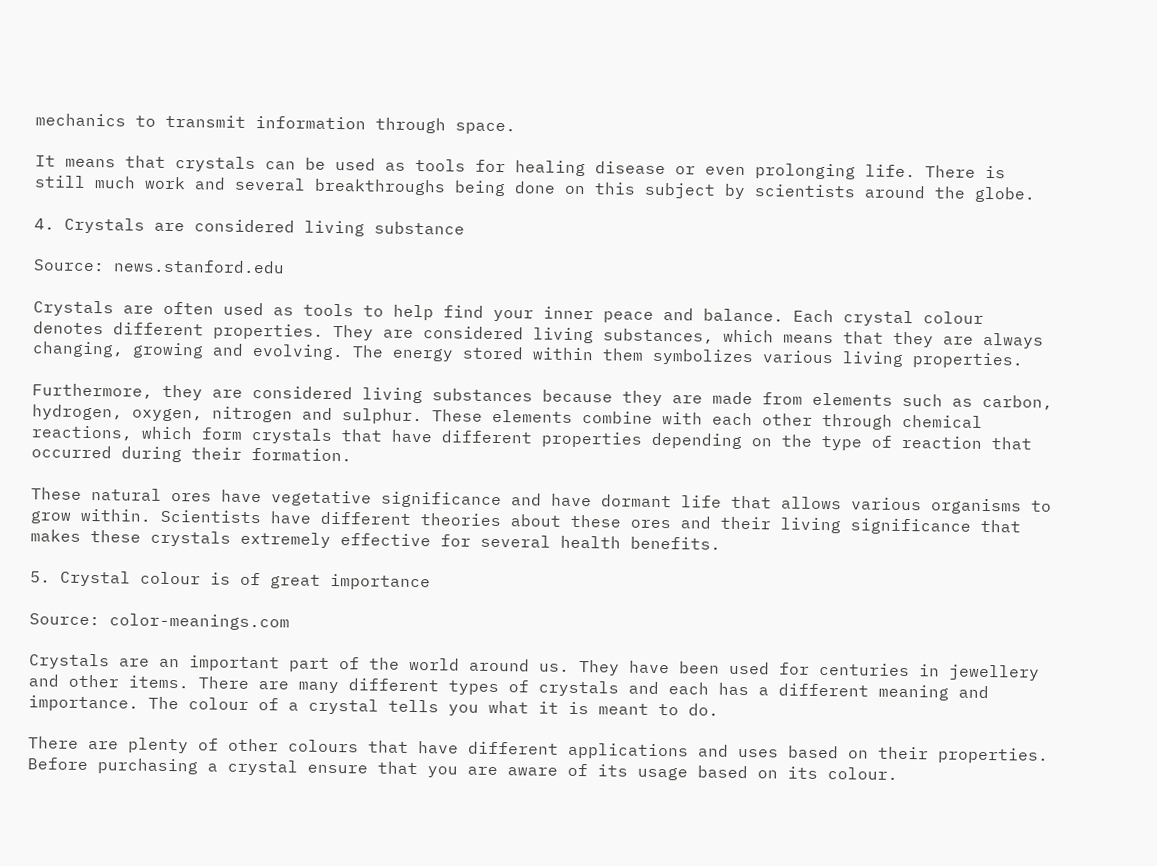mechanics to transmit information through space.

It means that crystals can be used as tools for healing disease or even prolonging life. There is still much work and several breakthroughs being done on this subject by scientists around the globe.

4. Crystals are considered living substance

Source: news.stanford.edu

Crystals are often used as tools to help find your inner peace and balance. Each crystal colour denotes different properties. They are considered living substances, which means that they are always changing, growing and evolving. The energy stored within them symbolizes various living properties.

Furthermore, they are considered living substances because they are made from elements such as carbon, hydrogen, oxygen, nitrogen and sulphur. These elements combine with each other through chemical reactions, which form crystals that have different properties depending on the type of reaction that occurred during their formation.

These natural ores have vegetative significance and have dormant life that allows various organisms to grow within. Scientists have different theories about these ores and their living significance that makes these crystals extremely effective for several health benefits.

5. Crystal colour is of great importance

Source: color-meanings.com

Crystals are an important part of the world around us. They have been used for centuries in jewellery and other items. There are many different types of crystals and each has a different meaning and importance. The colour of a crystal tells you what it is meant to do.

There are plenty of other colours that have different applications and uses based on their properties. Before purchasing a crystal ensure that you are aware of its usage based on its colour.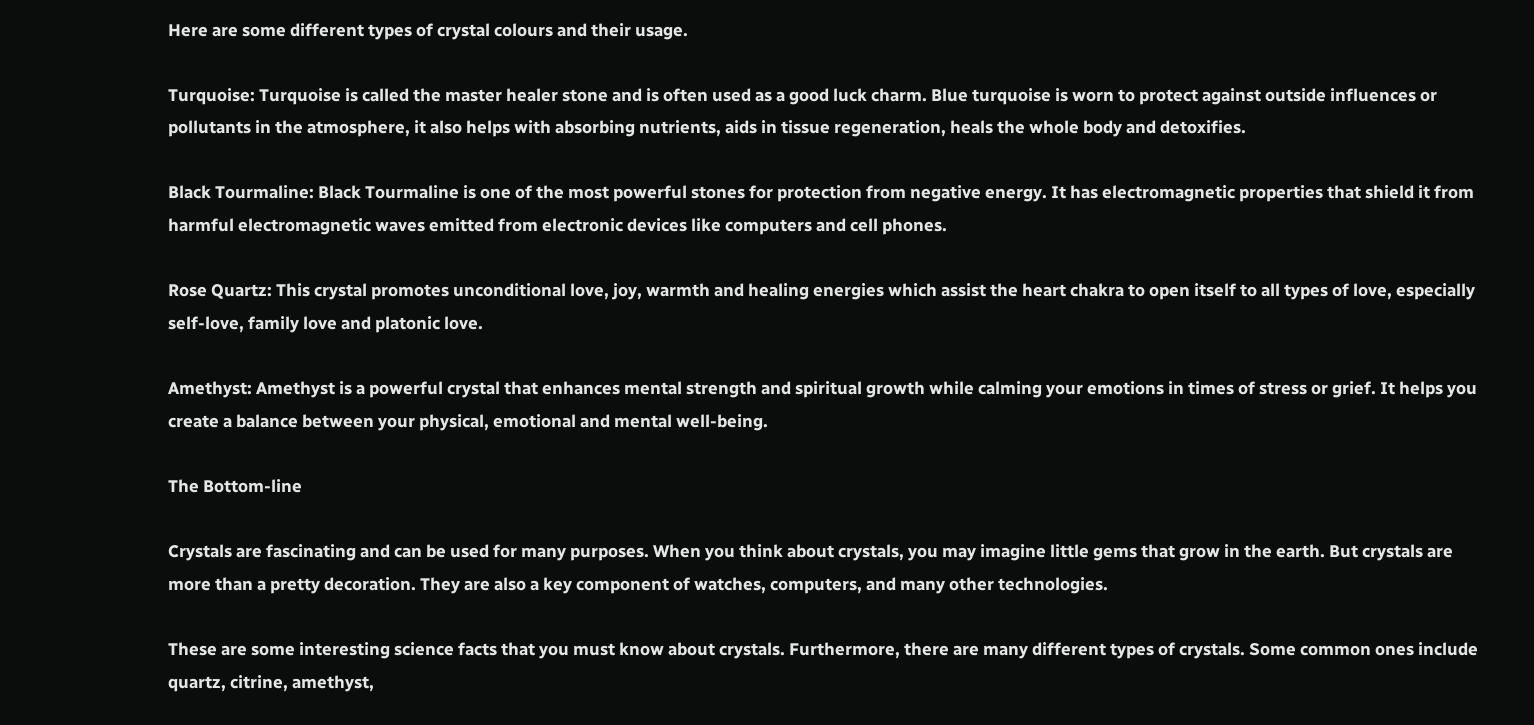Here are some different types of crystal colours and their usage.

Turquoise: Turquoise is called the master healer stone and is often used as a good luck charm. Blue turquoise is worn to protect against outside influences or pollutants in the atmosphere, it also helps with absorbing nutrients, aids in tissue regeneration, heals the whole body and detoxifies.

Black Tourmaline: Black Tourmaline is one of the most powerful stones for protection from negative energy. It has electromagnetic properties that shield it from harmful electromagnetic waves emitted from electronic devices like computers and cell phones.

Rose Quartz: This crystal promotes unconditional love, joy, warmth and healing energies which assist the heart chakra to open itself to all types of love, especially self-love, family love and platonic love.

Amethyst: Amethyst is a powerful crystal that enhances mental strength and spiritual growth while calming your emotions in times of stress or grief. It helps you create a balance between your physical, emotional and mental well-being.

The Bottom-line

Crystals are fascinating and can be used for many purposes. When you think about crystals, you may imagine little gems that grow in the earth. But crystals are more than a pretty decoration. They are also a key component of watches, computers, and many other technologies.

These are some interesting science facts that you must know about crystals. Furthermore, there are many different types of crystals. Some common ones include quartz, citrine, amethyst,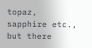topaz, sapphire etc., but there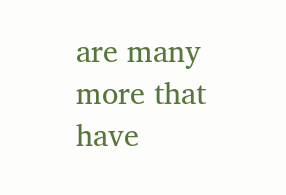are many more that have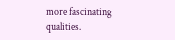more fascinating qualities.